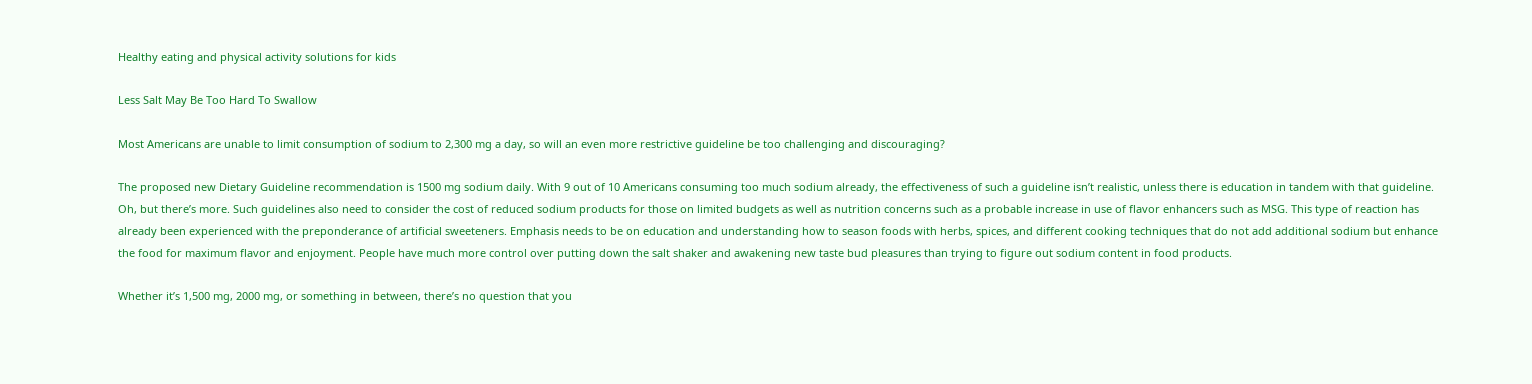Healthy eating and physical activity solutions for kids

Less Salt May Be Too Hard To Swallow

Most Americans are unable to limit consumption of sodium to 2,300 mg a day, so will an even more restrictive guideline be too challenging and discouraging?

The proposed new Dietary Guideline recommendation is 1500 mg sodium daily. With 9 out of 10 Americans consuming too much sodium already, the effectiveness of such a guideline isn’t realistic, unless there is education in tandem with that guideline. Oh, but there’s more. Such guidelines also need to consider the cost of reduced sodium products for those on limited budgets as well as nutrition concerns such as a probable increase in use of flavor enhancers such as MSG. This type of reaction has already been experienced with the preponderance of artificial sweeteners. Emphasis needs to be on education and understanding how to season foods with herbs, spices, and different cooking techniques that do not add additional sodium but enhance the food for maximum flavor and enjoyment. People have much more control over putting down the salt shaker and awakening new taste bud pleasures than trying to figure out sodium content in food products.

Whether it’s 1,500 mg, 2000 mg, or something in between, there’s no question that you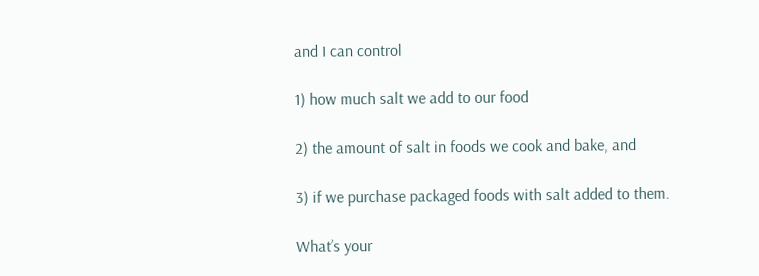and I can control

1) how much salt we add to our food

2) the amount of salt in foods we cook and bake, and

3) if we purchase packaged foods with salt added to them.

What’s your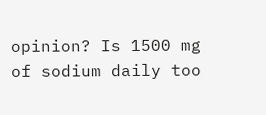opinion? Is 1500 mg of sodium daily too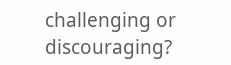challenging or discouraging?